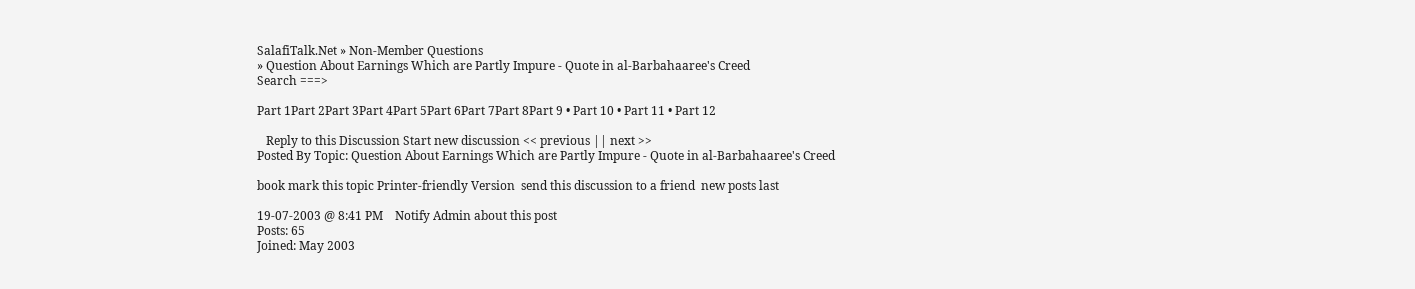SalafiTalk.Net » Non-Member Questions
» Question About Earnings Which are Partly Impure - Quote in al-Barbahaaree's Creed
Search ===>

Part 1Part 2Part 3Part 4Part 5Part 6Part 7Part 8Part 9 • Part 10 • Part 11 • Part 12

   Reply to this Discussion Start new discussion << previous || next >>
Posted By Topic: Question About Earnings Which are Partly Impure - Quote in al-Barbahaaree's Creed

book mark this topic Printer-friendly Version  send this discussion to a friend  new posts last

19-07-2003 @ 8:41 PM    Notify Admin about this post
Posts: 65
Joined: May 2003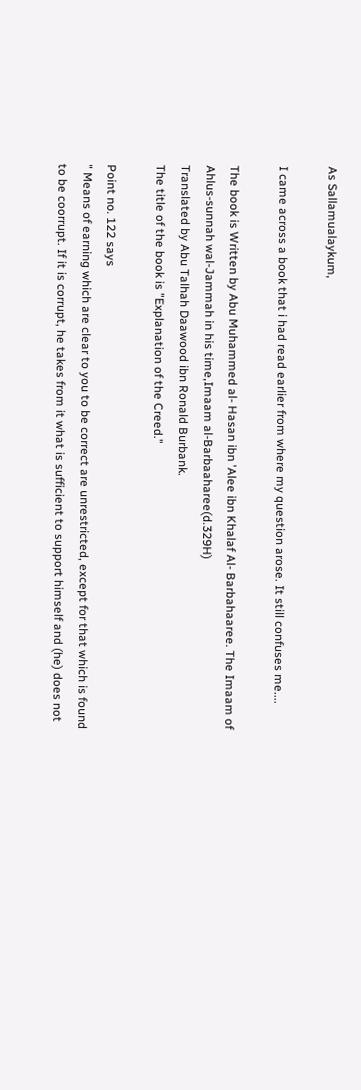As Sallamualaykum,

I came across a book that i had read earlier from where my question arose. It still confuses me....

The book is Written by Abu Muhammed al- Hasan ibn 'Alee ibn Khalaf Al- Barbahaaree. The Imaam of Ahlus-sunnah wal-Jammah in his time,Imaam al-Barbaaharee(d.329H)
Translated by Abu Talhah Daawood ibn Ronald Burbank.
The title of the book is "Explanation of the Creed."

Point no. 122 says
" Means of earning which are clear to you to be correct are unrestricted, except for that which is found to be coorrupt. If it is corrupt, he takes from it what is sufficient to support himself and (he) does not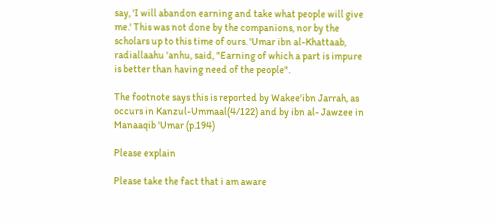say, 'I will abandon earning and take what people will give me.' This was not done by the companions, nor by the scholars up to this time of ours. 'Umar ibn al-Khattaab, radiallaahu 'anhu, said, "Earning of which a part is impure is better than having need of the people".

The footnote says this is reported by Wakee'ibn Jarrah, as occurs in Kanzul-Ummaal(4/122) and by ibn al- Jawzee in Manaaqib 'Umar (p.194)

Please explain

Please take the fact that i am aware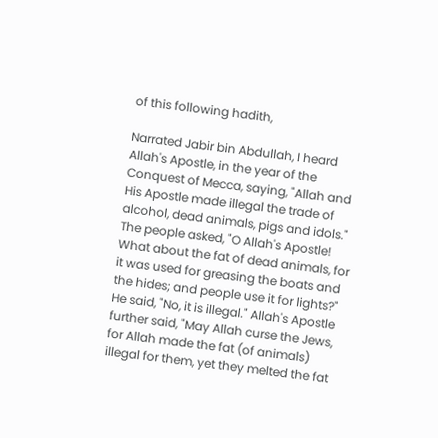of this following hadith,

Narrated Jabir bin Abdullah, I heard Allah's Apostle, in the year of the Conquest of Mecca, saying, "Allah and His Apostle made illegal the trade of alcohol, dead animals, pigs and idols." The people asked, "O Allah's Apostle! What about the fat of dead animals, for it was used for greasing the boats and the hides; and people use it for lights?" He said, "No, it is illegal." Allah's Apostle further said, "May Allah curse the Jews, for Allah made the fat (of animals) illegal for them, yet they melted the fat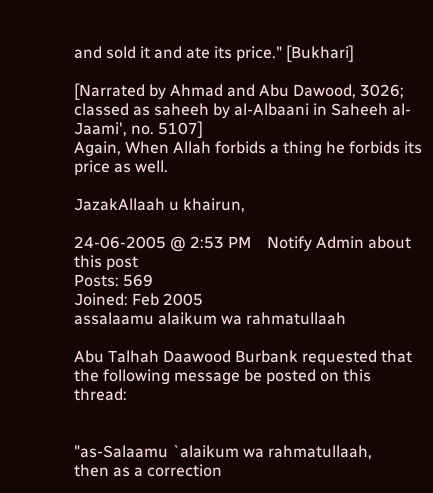and sold it and ate its price." [Bukhari]

[Narrated by Ahmad and Abu Dawood, 3026; classed as saheeh by al-Albaani in Saheeh al-Jaami', no. 5107]
Again, When Allah forbids a thing he forbids its price as well.

JazakAllaah u khairun,

24-06-2005 @ 2:53 PM    Notify Admin about this post
Posts: 569
Joined: Feb 2005
assalaamu alaikum wa rahmatullaah

Abu Talhah Daawood Burbank requested that the following message be posted on this thread:


"as-Salaamu `alaikum wa rahmatullaah,
then as a correction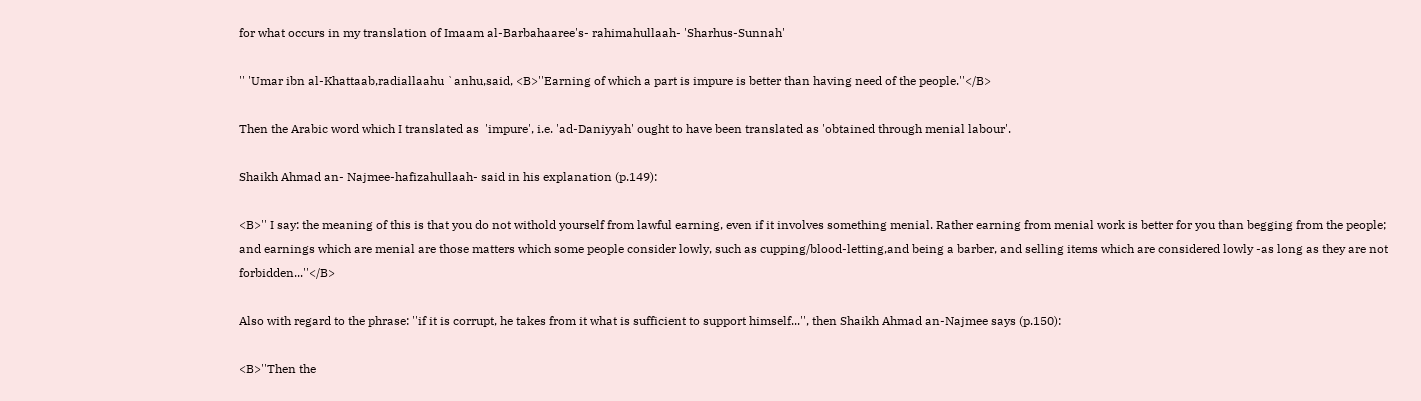for what occurs in my translation of Imaam al-Barbahaaree's- rahimahullaah- 'Sharhus-Sunnah'

'' 'Umar ibn al-Khattaab,radiallaahu `anhu,said, <B>''Earning of which a part is impure is better than having need of the people.''</B>

Then the Arabic word which I translated as  'impure', i.e. 'ad-Daniyyah' ought to have been translated as 'obtained through menial labour'.

Shaikh Ahmad an- Najmee-hafizahullaah- said in his explanation (p.149):

<B>'' I say: the meaning of this is that you do not withold yourself from lawful earning, even if it involves something menial. Rather earning from menial work is better for you than begging from the people; and earnings which are menial are those matters which some people consider lowly, such as cupping/blood-letting,and being a barber, and selling items which are considered lowly -as long as they are not forbidden...''</B>

Also with regard to the phrase: ''if it is corrupt, he takes from it what is sufficient to support himself...'', then Shaikh Ahmad an-Najmee says (p.150):

<B>''Then the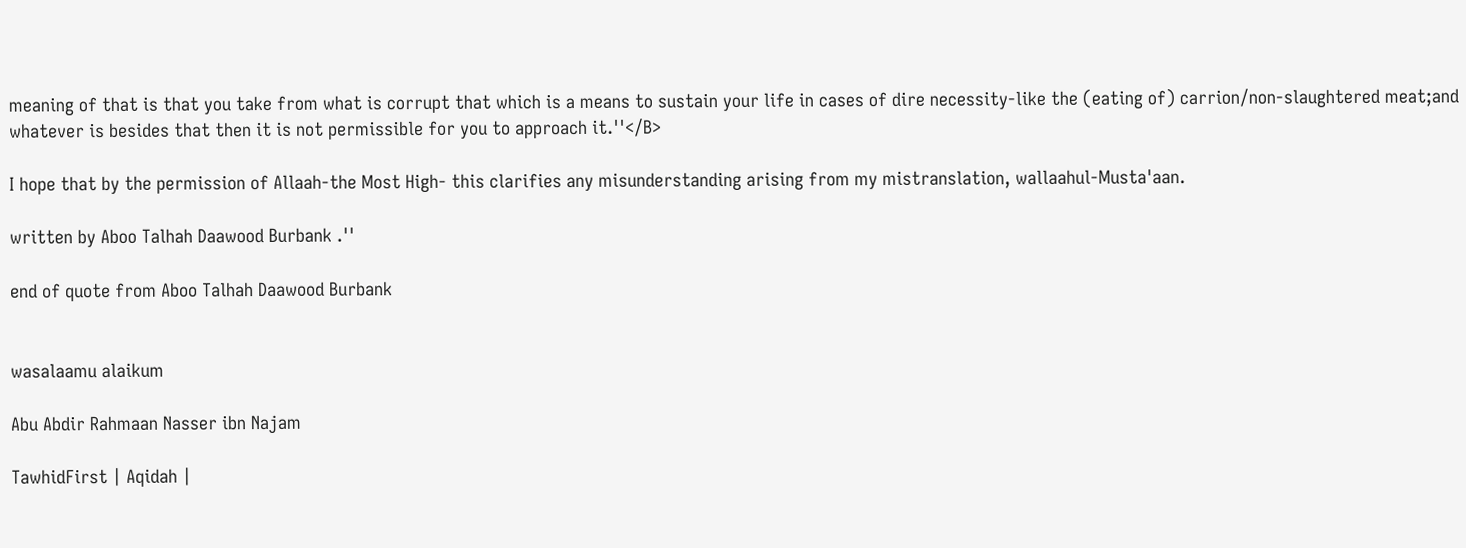meaning of that is that you take from what is corrupt that which is a means to sustain your life in cases of dire necessity-like the (eating of) carrion/non-slaughtered meat;and whatever is besides that then it is not permissible for you to approach it.''</B>

I hope that by the permission of Allaah-the Most High- this clarifies any misunderstanding arising from my mistranslation, wallaahul-Musta'aan.

written by Aboo Talhah Daawood Burbank .''

end of quote from Aboo Talhah Daawood Burbank


wasalaamu alaikum

Abu Abdir Rahmaan Nasser ibn Najam

TawhidFirst | Aqidah |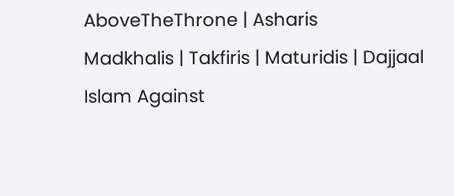AboveTheThrone | Asharis
Madkhalis | Takfiris | Maturidis | Dajjaal
Islam Against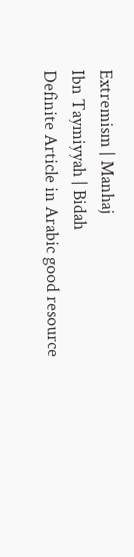Extremism | Manhaj
Ibn Taymiyyah | Bidah
Definite Article in Arabic good resource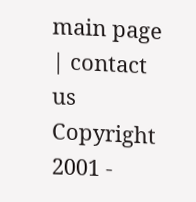main page | contact us
Copyright 2001 -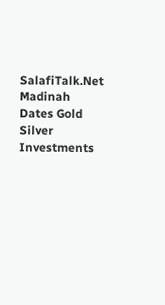SalafiTalk.Net
Madinah Dates Gold Silver Investments